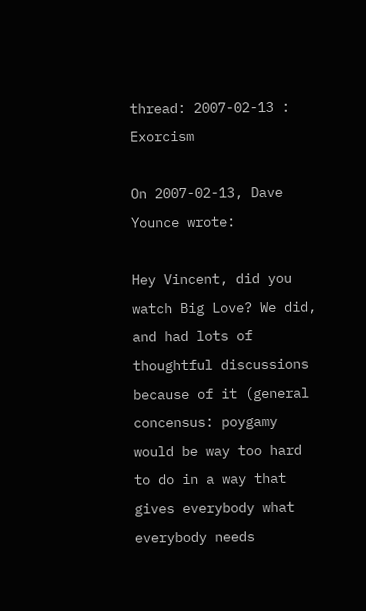thread: 2007-02-13 : Exorcism

On 2007-02-13, Dave Younce wrote:

Hey Vincent, did you watch Big Love? We did, and had lots of thoughtful discussions because of it (general concensus: poygamy would be way too hard to do in a way that gives everybody what everybody needs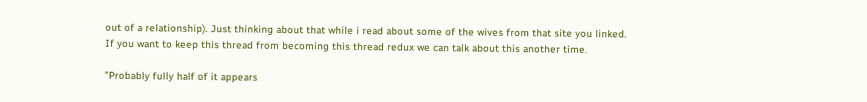out of a relationship). Just thinking about that while i read about some of the wives from that site you linked.  If you want to keep this thread from becoming this thread redux we can talk about this another time.

"Probably fully half of it appears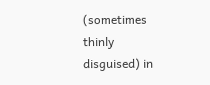(sometimes thinly disguised) in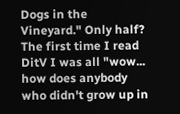Dogs in the Vineyard." Only half? The first time I read DitV I was all "wow... how does anybody who didn't grow up in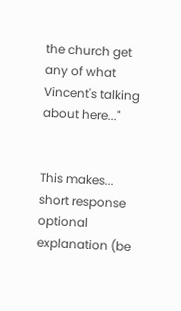the church get any of what Vincent's talking about here..."


This makes...
short response
optional explanation (be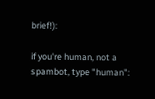brief!):

if you're human, not a spambot, type "human":